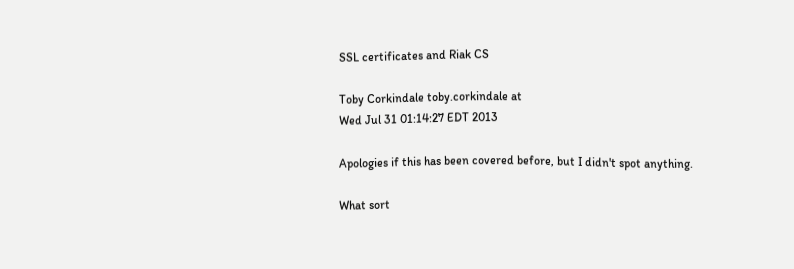SSL certificates and Riak CS

Toby Corkindale toby.corkindale at
Wed Jul 31 01:14:27 EDT 2013

Apologies if this has been covered before, but I didn't spot anything.

What sort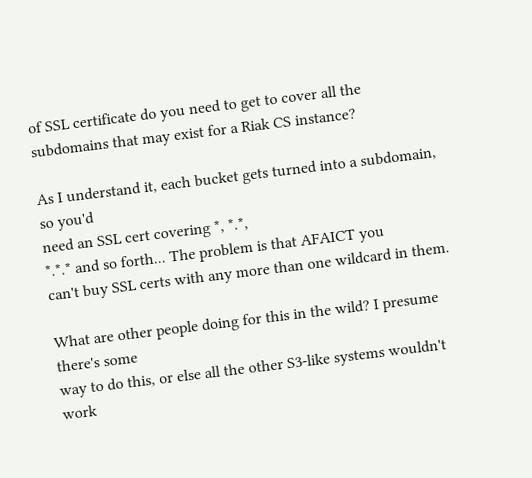of SSL certificate do you need to get to cover all the
subdomains that may exist for a Riak CS instance?

As I understand it, each bucket gets turned into a subdomain, so you'd
need an SSL cert covering *, *.*,
*.*.* and so forth... The problem is that AFAICT you
can't buy SSL certs with any more than one wildcard in them.

What are other people doing for this in the wild? I presume there's some
way to do this, or else all the other S3-like systems wouldn't work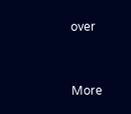over


More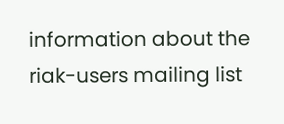information about the riak-users mailing list